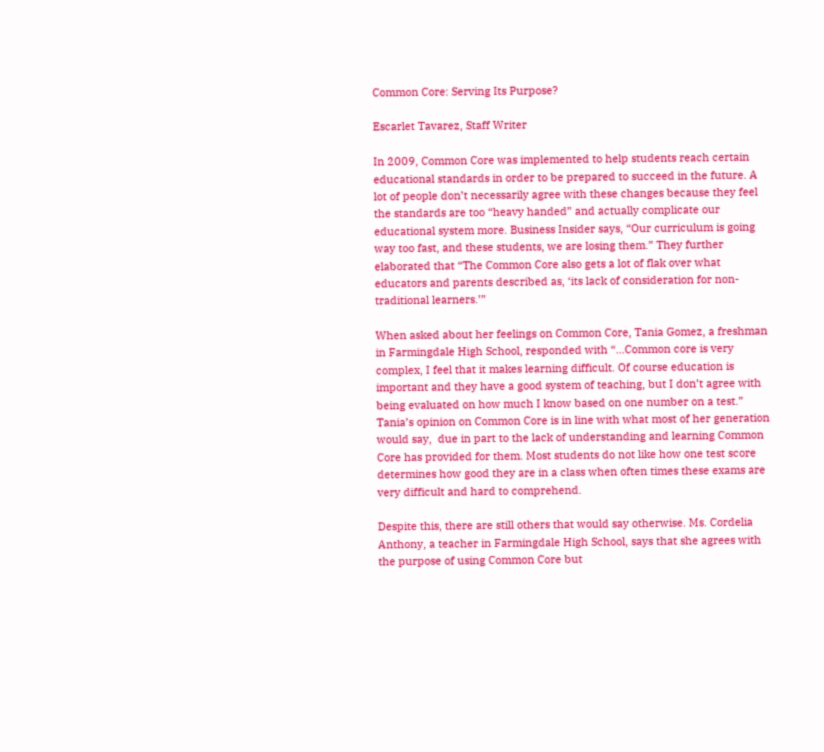Common Core: Serving Its Purpose?

Escarlet Tavarez, Staff Writer

In 2009, Common Core was implemented to help students reach certain educational standards in order to be prepared to succeed in the future. A lot of people don’t necessarily agree with these changes because they feel the standards are too “heavy handed” and actually complicate our educational system more. Business Insider says, “Our curriculum is going way too fast, and these students, we are losing them.” They further elaborated that “The Common Core also gets a lot of flak over what educators and parents described as, ‘its lack of consideration for non-traditional learners.’”

When asked about her feelings on Common Core, Tania Gomez, a freshman in Farmingdale High School, responded with “…Common core is very complex, I feel that it makes learning difficult. Of course education is important and they have a good system of teaching, but I don’t agree with being evaluated on how much I know based on one number on a test.” Tania’s opinion on Common Core is in line with what most of her generation would say,  due in part to the lack of understanding and learning Common Core has provided for them. Most students do not like how one test score determines how good they are in a class when often times these exams are very difficult and hard to comprehend.

Despite this, there are still others that would say otherwise. Ms. Cordelia Anthony, a teacher in Farmingdale High School, says that she agrees with the purpose of using Common Core but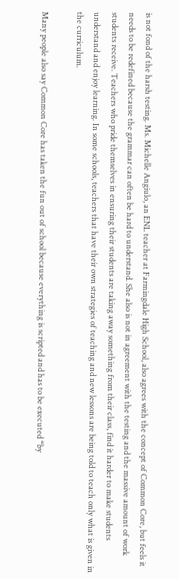is not fond of the harsh testing. Ms. Michelle Angiulo, an ENL teacher at Farmingdale High School, also agrees with the concept of Common Core, but feels it needs to be redefined because the grammar can often be hard to understand. She also is not in agreement with the testing and the massive amount of work students receive. Teachers who pride themselves in ensuring their students are taking away something from their class, find it harder to make students understand and enjoy learning. In some schools, teachers that have their own strategies of teaching and new lessons are being told to teach only what is given in the curriculum.

Many people also say Common Core has taken the fun out of school because everything is scripted and has to be executed “by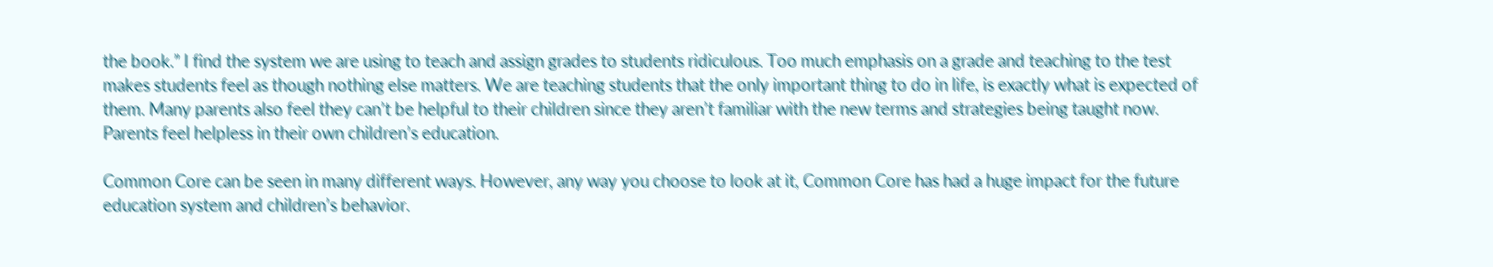the book.” I find the system we are using to teach and assign grades to students ridiculous. Too much emphasis on a grade and teaching to the test makes students feel as though nothing else matters. We are teaching students that the only important thing to do in life, is exactly what is expected of them. Many parents also feel they can’t be helpful to their children since they aren’t familiar with the new terms and strategies being taught now. Parents feel helpless in their own children’s education.

Common Core can be seen in many different ways. However, any way you choose to look at it, Common Core has had a huge impact for the future education system and children’s behavior.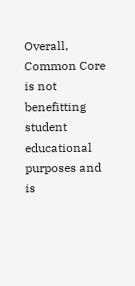Overall, Common Core is not benefitting student educational purposes and is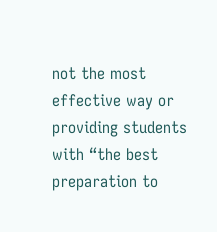not the most effective way or providing students with “the best preparation to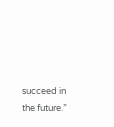succeed in the future.”